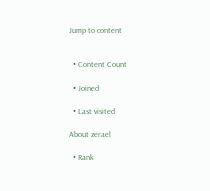Jump to content


  • Content Count

  • Joined

  • Last visited

About zerael

  • Rank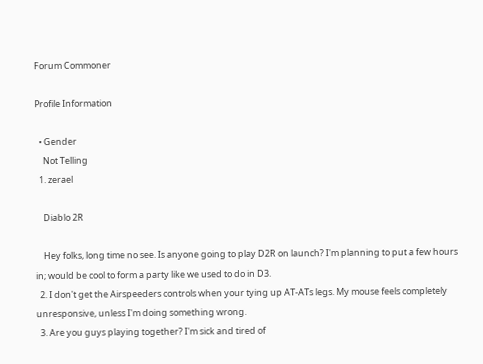Forum Commoner

Profile Information

  • Gender
    Not Telling
  1. zerael

    Diablo 2R

    Hey folks, long time no see. Is anyone going to play D2R on launch? I'm planning to put a few hours in; would be cool to form a party like we used to do in D3.
  2. I don't get the Airspeeders controls when your tying up AT-ATs legs. My mouse feels completely unresponsive, unless I'm doing something wrong.
  3. Are you guys playing together? I'm sick and tired of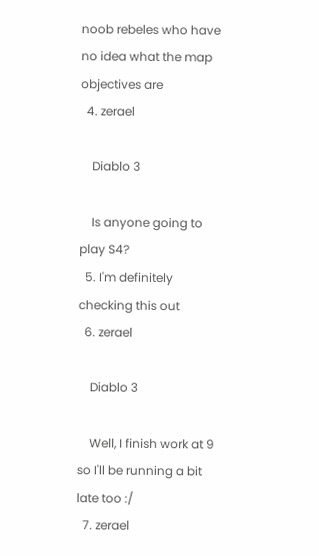noob rebeles who have no idea what the map objectives are
  4. zerael

    Diablo 3

    Is anyone going to play S4?
  5. I'm definitely checking this out
  6. zerael

    Diablo 3

    Well, I finish work at 9 so I'll be running a bit late too :/
  7. zerael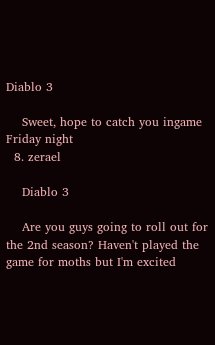Diablo 3

    Sweet, hope to catch you ingame Friday night
  8. zerael

    Diablo 3

    Are you guys going to roll out for the 2nd season? Haven't played the game for moths but I'm excited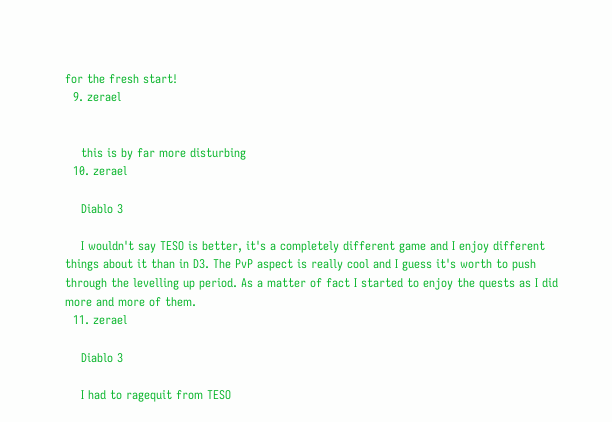for the fresh start!
  9. zerael


    this is by far more disturbing
  10. zerael

    Diablo 3

    I wouldn't say TESO is better, it's a completely different game and I enjoy different things about it than in D3. The PvP aspect is really cool and I guess it's worth to push through the levelling up period. As a matter of fact I started to enjoy the quests as I did more and more of them.
  11. zerael

    Diablo 3

    I had to ragequit from TESO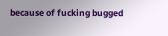because of fucking bugged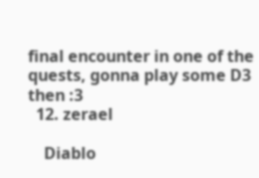final encounter in one of the quests, gonna play some D3 then :3
  12. zerael

    Diablo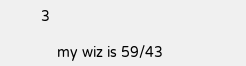3

    my wiz is 59/43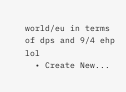world/eu in terms of dps and 9/4 ehp lol
  • Create New...